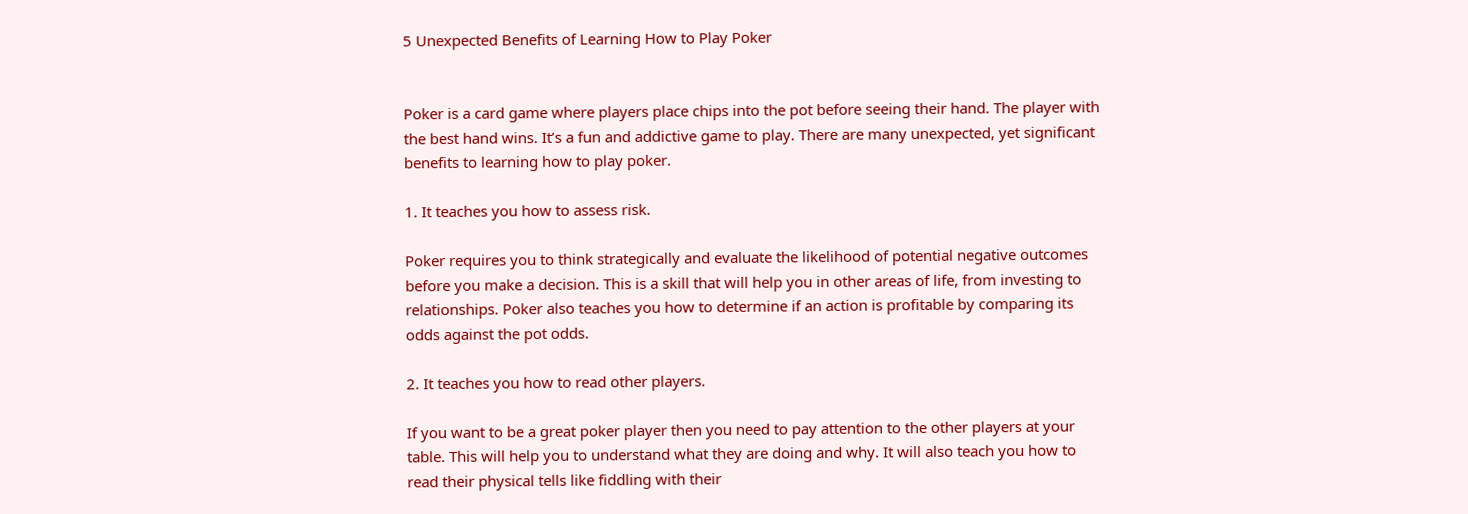5 Unexpected Benefits of Learning How to Play Poker


Poker is a card game where players place chips into the pot before seeing their hand. The player with the best hand wins. It’s a fun and addictive game to play. There are many unexpected, yet significant benefits to learning how to play poker.

1. It teaches you how to assess risk.

Poker requires you to think strategically and evaluate the likelihood of potential negative outcomes before you make a decision. This is a skill that will help you in other areas of life, from investing to relationships. Poker also teaches you how to determine if an action is profitable by comparing its odds against the pot odds.

2. It teaches you how to read other players.

If you want to be a great poker player then you need to pay attention to the other players at your table. This will help you to understand what they are doing and why. It will also teach you how to read their physical tells like fiddling with their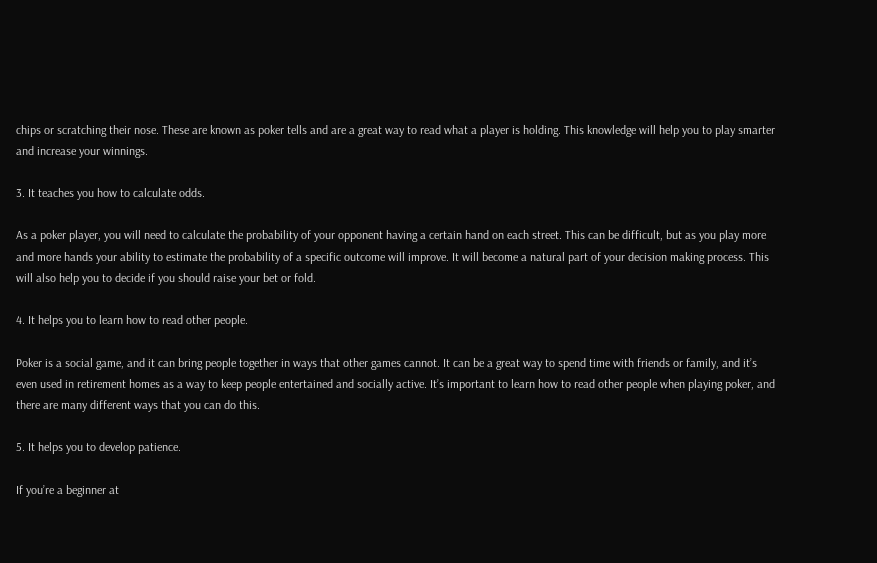chips or scratching their nose. These are known as poker tells and are a great way to read what a player is holding. This knowledge will help you to play smarter and increase your winnings.

3. It teaches you how to calculate odds.

As a poker player, you will need to calculate the probability of your opponent having a certain hand on each street. This can be difficult, but as you play more and more hands your ability to estimate the probability of a specific outcome will improve. It will become a natural part of your decision making process. This will also help you to decide if you should raise your bet or fold.

4. It helps you to learn how to read other people.

Poker is a social game, and it can bring people together in ways that other games cannot. It can be a great way to spend time with friends or family, and it’s even used in retirement homes as a way to keep people entertained and socially active. It’s important to learn how to read other people when playing poker, and there are many different ways that you can do this.

5. It helps you to develop patience.

If you’re a beginner at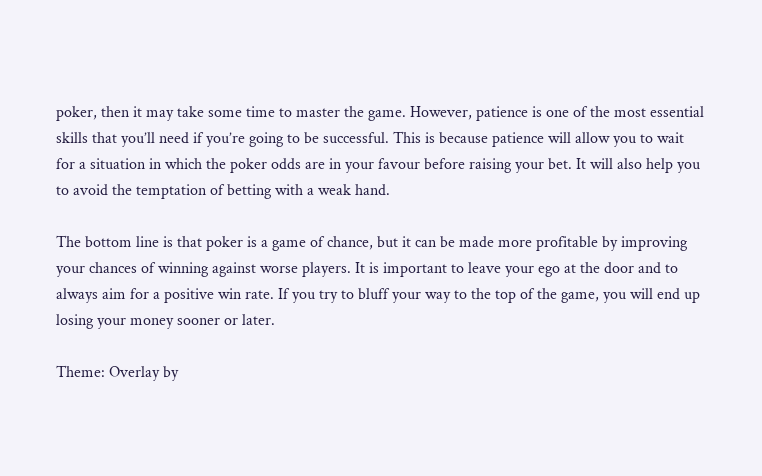poker, then it may take some time to master the game. However, patience is one of the most essential skills that you’ll need if you’re going to be successful. This is because patience will allow you to wait for a situation in which the poker odds are in your favour before raising your bet. It will also help you to avoid the temptation of betting with a weak hand.

The bottom line is that poker is a game of chance, but it can be made more profitable by improving your chances of winning against worse players. It is important to leave your ego at the door and to always aim for a positive win rate. If you try to bluff your way to the top of the game, you will end up losing your money sooner or later.

Theme: Overlay by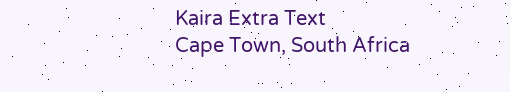Kaira Extra Text
Cape Town, South Africa